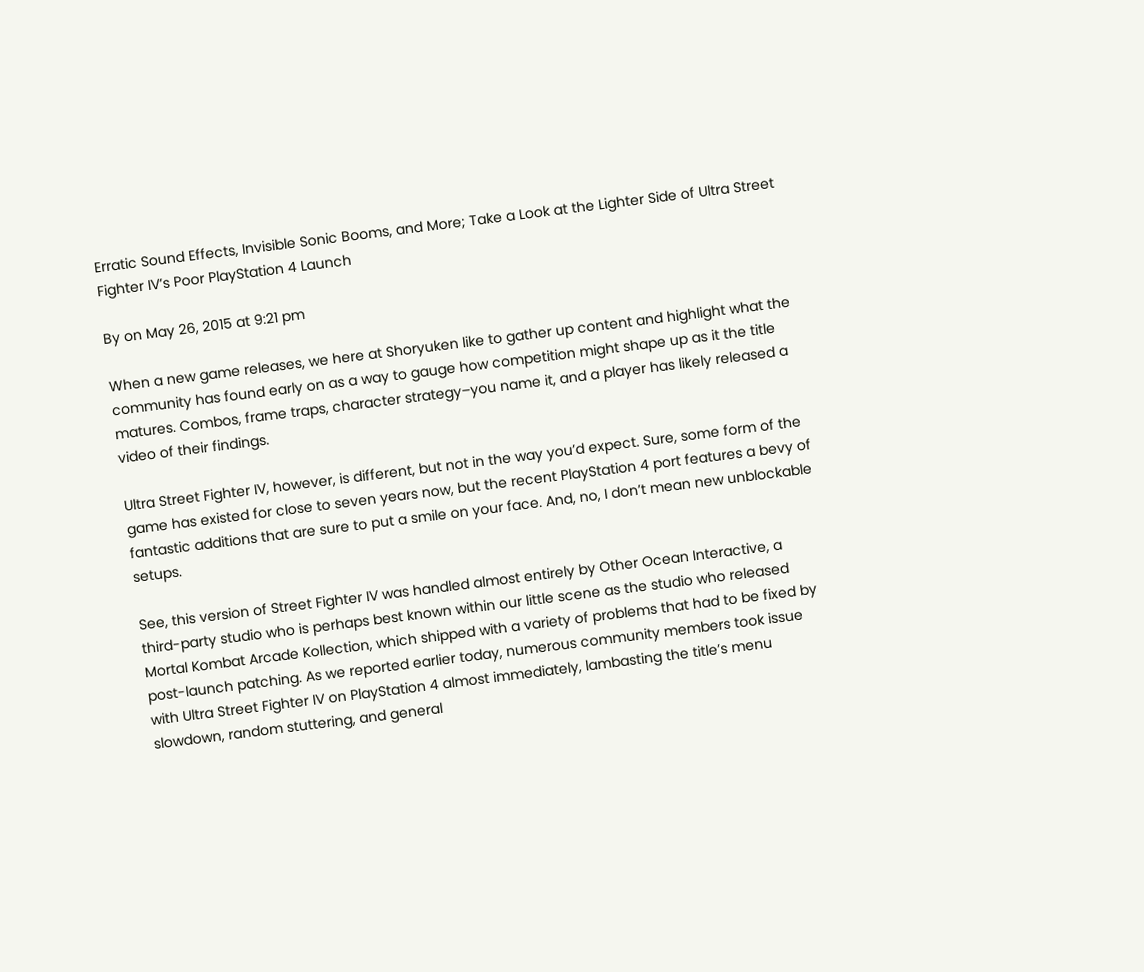Erratic Sound Effects, Invisible Sonic Booms, and More; Take a Look at the Lighter Side of Ultra Street Fighter IV’s Poor PlayStation 4 Launch

By on May 26, 2015 at 9:21 pm

When a new game releases, we here at Shoryuken like to gather up content and highlight what the community has found early on as a way to gauge how competition might shape up as it the title matures. Combos, frame traps, character strategy–you name it, and a player has likely released a video of their findings.

Ultra Street Fighter IV, however, is different, but not in the way you’d expect. Sure, some form of the game has existed for close to seven years now, but the recent PlayStation 4 port features a bevy of fantastic additions that are sure to put a smile on your face. And, no, I don’t mean new unblockable setups.

See, this version of Street Fighter IV was handled almost entirely by Other Ocean Interactive, a third-party studio who is perhaps best known within our little scene as the studio who released Mortal Kombat Arcade Kollection, which shipped with a variety of problems that had to be fixed by post-launch patching. As we reported earlier today, numerous community members took issue with Ultra Street Fighter IV on PlayStation 4 almost immediately, lambasting the title’s menu slowdown, random stuttering, and general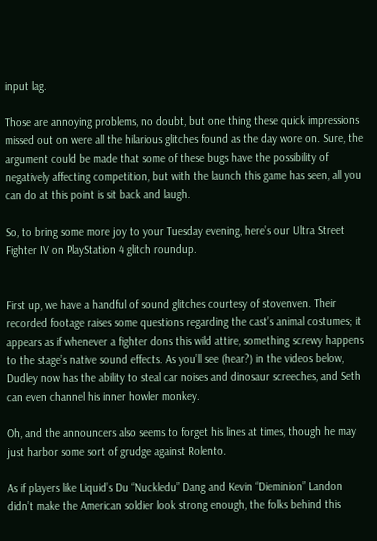input lag.

Those are annoying problems, no doubt, but one thing these quick impressions missed out on were all the hilarious glitches found as the day wore on. Sure, the argument could be made that some of these bugs have the possibility of negatively affecting competition, but with the launch this game has seen, all you can do at this point is sit back and laugh.

So, to bring some more joy to your Tuesday evening, here’s our Ultra Street Fighter IV on PlayStation 4 glitch roundup.


First up, we have a handful of sound glitches courtesy of stovenven. Their recorded footage raises some questions regarding the cast’s animal costumes; it appears as if whenever a fighter dons this wild attire, something screwy happens to the stage’s native sound effects. As you’ll see (hear?) in the videos below, Dudley now has the ability to steal car noises and dinosaur screeches, and Seth can even channel his inner howler monkey.

Oh, and the announcers also seems to forget his lines at times, though he may just harbor some sort of grudge against Rolento.

As if players like Liquid’s Du “Nuckledu” Dang and Kevin “Dieminion” Landon didn’t make the American soldier look strong enough, the folks behind this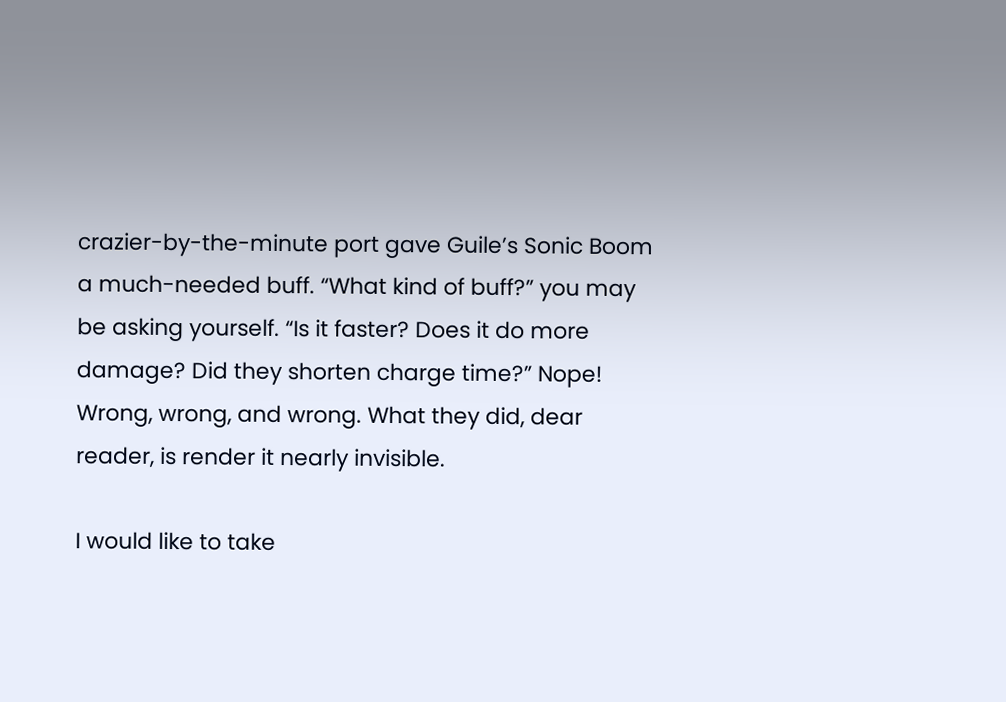crazier-by-the-minute port gave Guile’s Sonic Boom a much-needed buff. “What kind of buff?” you may be asking yourself. “Is it faster? Does it do more damage? Did they shorten charge time?” Nope! Wrong, wrong, and wrong. What they did, dear reader, is render it nearly invisible.

I would like to take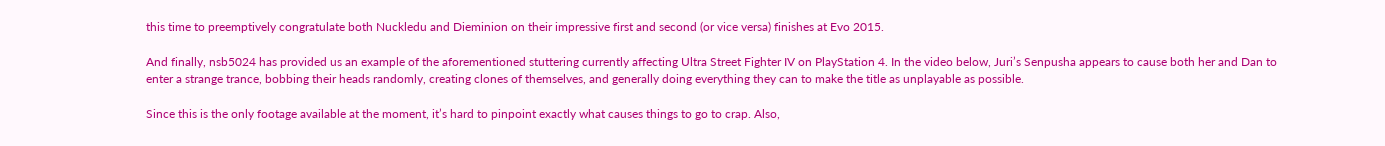this time to preemptively congratulate both Nuckledu and Dieminion on their impressive first and second (or vice versa) finishes at Evo 2015.

And finally, nsb5024 has provided us an example of the aforementioned stuttering currently affecting Ultra Street Fighter IV on PlayStation 4. In the video below, Juri’s Senpusha appears to cause both her and Dan to enter a strange trance, bobbing their heads randomly, creating clones of themselves, and generally doing everything they can to make the title as unplayable as possible.

Since this is the only footage available at the moment, it’s hard to pinpoint exactly what causes things to go to crap. Also,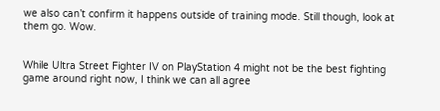we also can’t confirm it happens outside of training mode. Still though, look at them go. Wow.


While Ultra Street Fighter IV on PlayStation 4 might not be the best fighting game around right now, I think we can all agree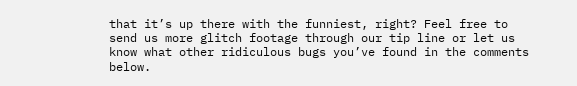that it’s up there with the funniest, right? Feel free to send us more glitch footage through our tip line or let us know what other ridiculous bugs you’ve found in the comments below.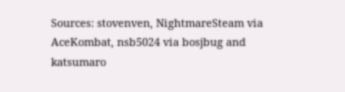Sources: stovenven, NightmareSteam via AceKombat, nsb5024 via bosjbug and katsumaro